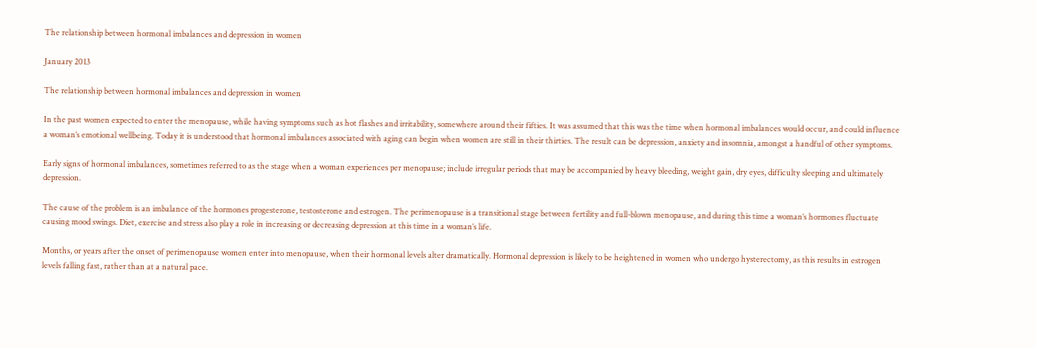The relationship between hormonal imbalances and depression in women

January 2013

The relationship between hormonal imbalances and depression in women

In the past women expected to enter the menopause, while having symptoms such as hot flashes and irritability, somewhere around their fifties. It was assumed that this was the time when hormonal imbalances would occur, and could influence a woman’s emotional wellbeing. Today it is understood that hormonal imbalances associated with aging can begin when women are still in their thirties. The result can be depression, anxiety and insomnia, amongst a handful of other symptoms.

Early signs of hormonal imbalances, sometimes referred to as the stage when a woman experiences per menopause; include irregular periods that may be accompanied by heavy bleeding, weight gain, dry eyes, difficulty sleeping and ultimately depression.

The cause of the problem is an imbalance of the hormones progesterone, testosterone and estrogen. The perimenopause is a transitional stage between fertility and full-blown menopause, and during this time a woman’s hormones fluctuate causing mood swings. Diet, exercise and stress also play a role in increasing or decreasing depression at this time in a woman’s life.

Months, or years after the onset of perimenopause women enter into menopause, when their hormonal levels alter dramatically. Hormonal depression is likely to be heightened in women who undergo hysterectomy, as this results in estrogen levels falling fast, rather than at a natural pace.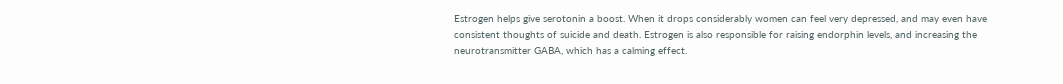Estrogen helps give serotonin a boost. When it drops considerably women can feel very depressed, and may even have consistent thoughts of suicide and death. Estrogen is also responsible for raising endorphin levels, and increasing the neurotransmitter GABA, which has a calming effect.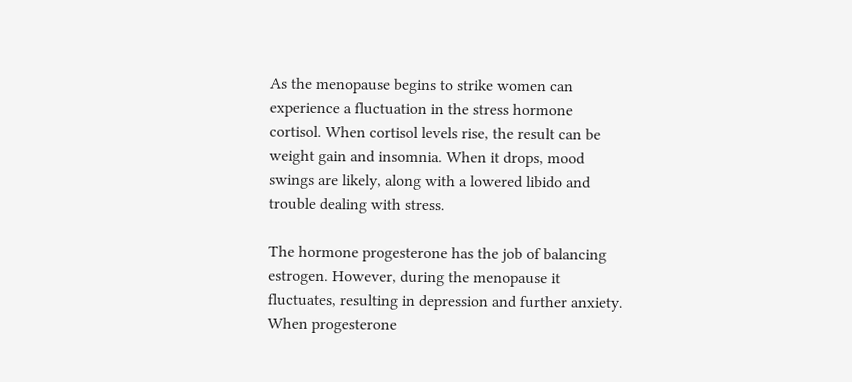As the menopause begins to strike women can experience a fluctuation in the stress hormone cortisol. When cortisol levels rise, the result can be weight gain and insomnia. When it drops, mood swings are likely, along with a lowered libido and trouble dealing with stress.

The hormone progesterone has the job of balancing estrogen. However, during the menopause it fluctuates, resulting in depression and further anxiety. When progesterone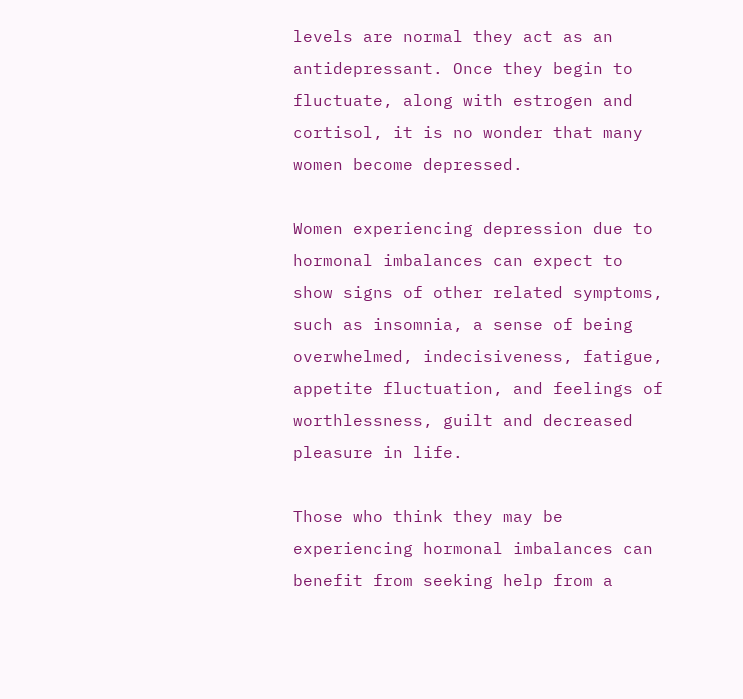levels are normal they act as an antidepressant. Once they begin to fluctuate, along with estrogen and cortisol, it is no wonder that many women become depressed.

Women experiencing depression due to hormonal imbalances can expect to show signs of other related symptoms, such as insomnia, a sense of being overwhelmed, indecisiveness, fatigue, appetite fluctuation, and feelings of worthlessness, guilt and decreased pleasure in life.

Those who think they may be experiencing hormonal imbalances can benefit from seeking help from a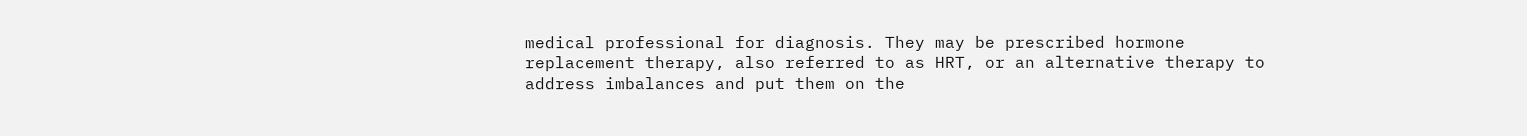medical professional for diagnosis. They may be prescribed hormone replacement therapy, also referred to as HRT, or an alternative therapy to address imbalances and put them on the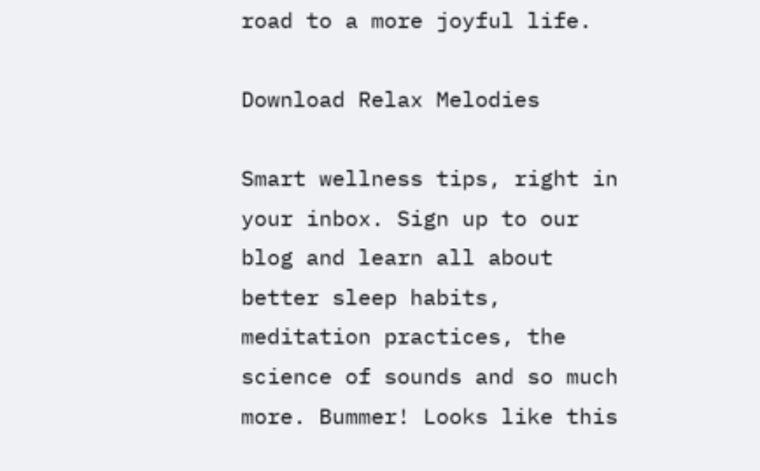road to a more joyful life.

Download Relax Melodies

Smart wellness tips, right in your inbox. Sign up to our blog and learn all about better sleep habits, meditation practices, the science of sounds and so much more. Bummer! Looks like this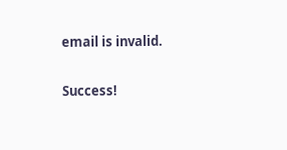email is invalid.

Success!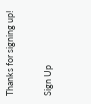Thanks for signing up!

Sign Up